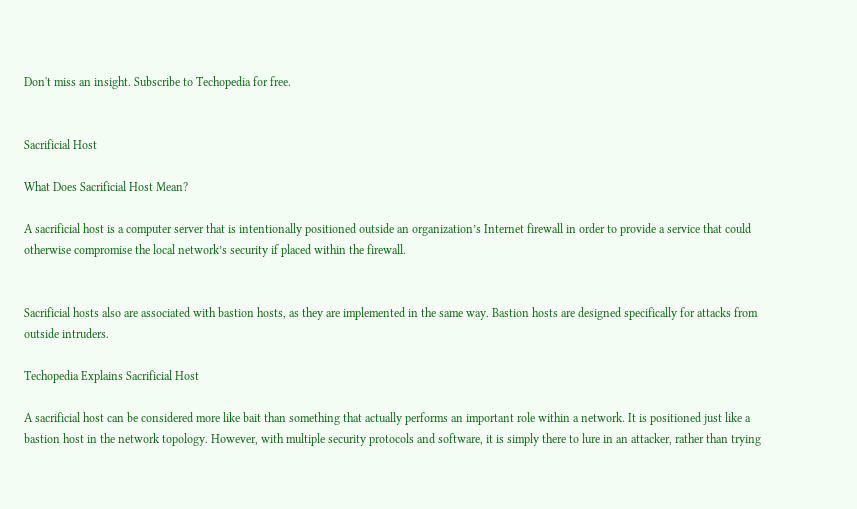Don't miss an insight. Subscribe to Techopedia for free.


Sacrificial Host

What Does Sacrificial Host Mean?

A sacrificial host is a computer server that is intentionally positioned outside an organization’s Internet firewall in order to provide a service that could otherwise compromise the local network’s security if placed within the firewall.


Sacrificial hosts also are associated with bastion hosts, as they are implemented in the same way. Bastion hosts are designed specifically for attacks from outside intruders.

Techopedia Explains Sacrificial Host

A sacrificial host can be considered more like bait than something that actually performs an important role within a network. It is positioned just like a bastion host in the network topology. However, with multiple security protocols and software, it is simply there to lure in an attacker, rather than trying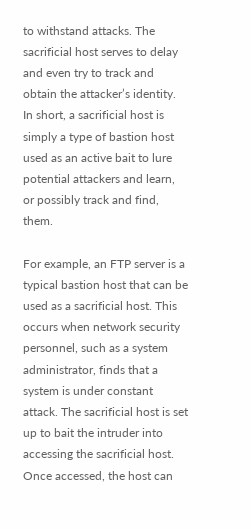to withstand attacks. The sacrificial host serves to delay and even try to track and obtain the attacker’s identity. In short, a sacrificial host is simply a type of bastion host used as an active bait to lure potential attackers and learn, or possibly track and find, them.

For example, an FTP server is a typical bastion host that can be used as a sacrificial host. This occurs when network security personnel, such as a system administrator, finds that a system is under constant attack. The sacrificial host is set up to bait the intruder into accessing the sacrificial host. Once accessed, the host can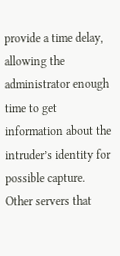provide a time delay, allowing the administrator enough time to get information about the intruder’s identity for possible capture. Other servers that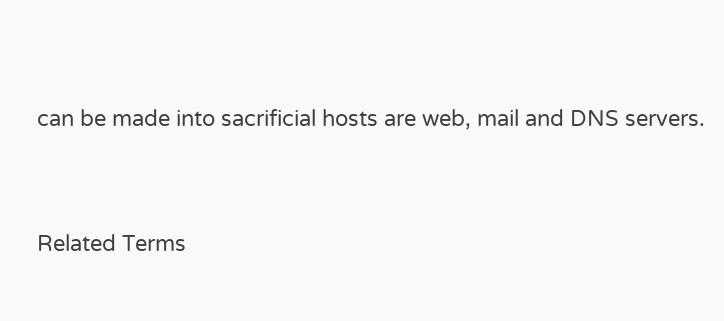can be made into sacrificial hosts are web, mail and DNS servers.


Related Terms